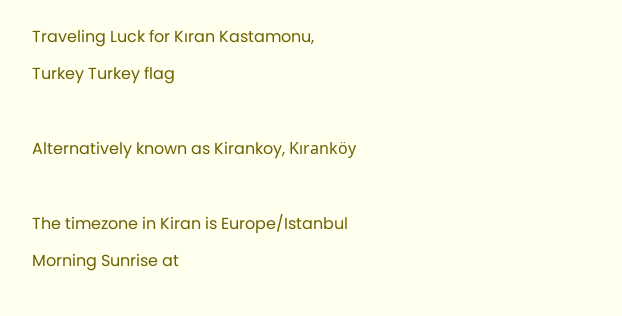Traveling Luck for Kıran Kastamonu, Turkey Turkey flag

Alternatively known as Kirankoy, Kıranköy

The timezone in Kiran is Europe/Istanbul
Morning Sunrise at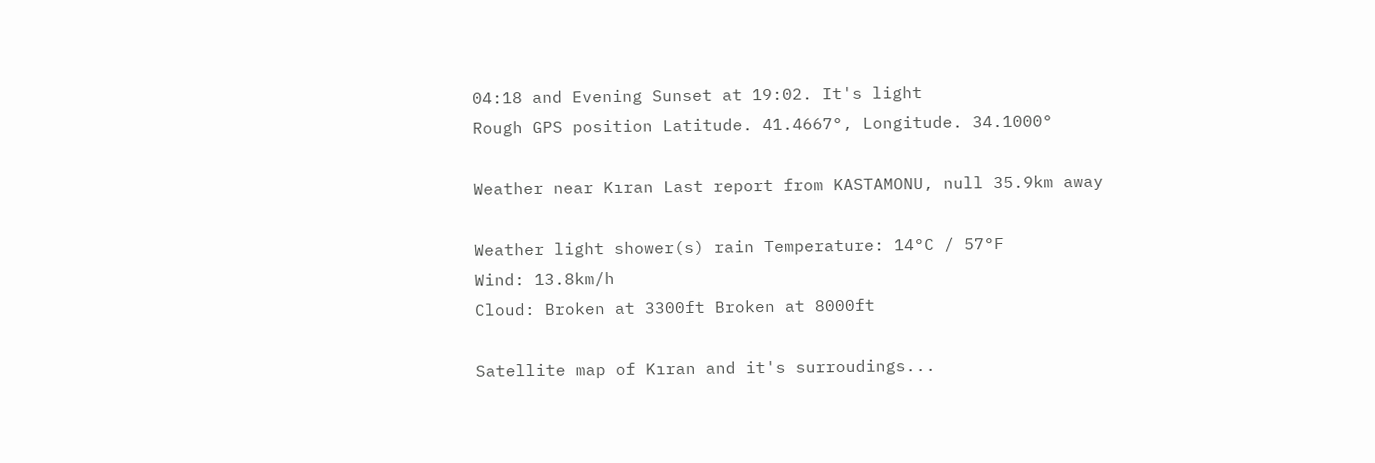04:18 and Evening Sunset at 19:02. It's light
Rough GPS position Latitude. 41.4667°, Longitude. 34.1000°

Weather near Kıran Last report from KASTAMONU, null 35.9km away

Weather light shower(s) rain Temperature: 14°C / 57°F
Wind: 13.8km/h
Cloud: Broken at 3300ft Broken at 8000ft

Satellite map of Kıran and it's surroudings...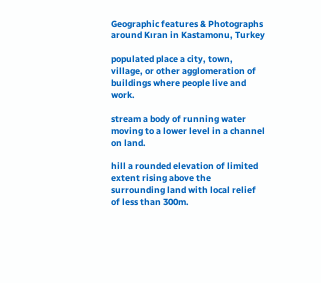Geographic features & Photographs around Kıran in Kastamonu, Turkey

populated place a city, town, village, or other agglomeration of buildings where people live and work.

stream a body of running water moving to a lower level in a channel on land.

hill a rounded elevation of limited extent rising above the surrounding land with local relief of less than 300m.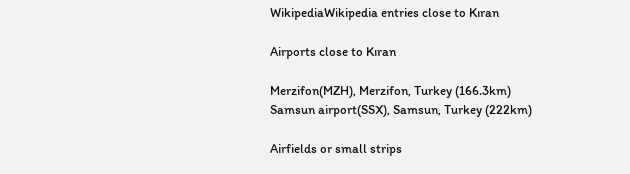WikipediaWikipedia entries close to Kıran

Airports close to Kıran

Merzifon(MZH), Merzifon, Turkey (166.3km)
Samsun airport(SSX), Samsun, Turkey (222km)

Airfields or small strips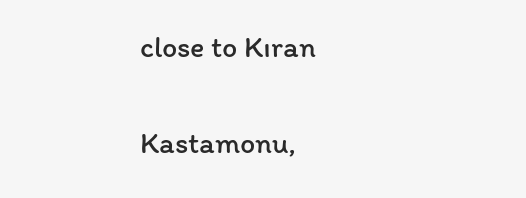close to Kıran

Kastamonu,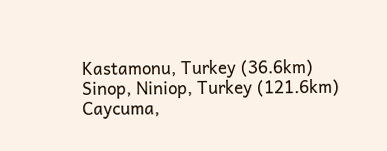Kastamonu, Turkey (36.6km)
Sinop, Niniop, Turkey (121.6km)
Caycuma,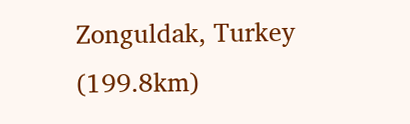Zonguldak, Turkey (199.8km)